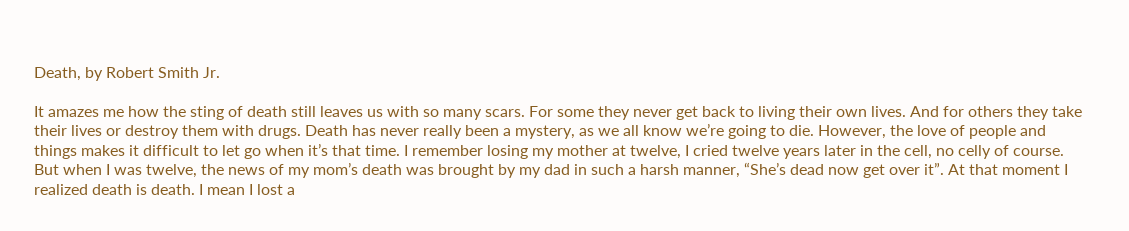Death, by Robert Smith Jr.

It amazes me how the sting of death still leaves us with so many scars. For some they never get back to living their own lives. And for others they take their lives or destroy them with drugs. Death has never really been a mystery, as we all know we’re going to die. However, the love of people and things makes it difficult to let go when it’s that time. I remember losing my mother at twelve, I cried twelve years later in the cell, no celly of course. But when I was twelve, the news of my mom’s death was brought by my dad in such a harsh manner, “She’s dead now get over it”. At that moment I realized death is death. I mean I lost a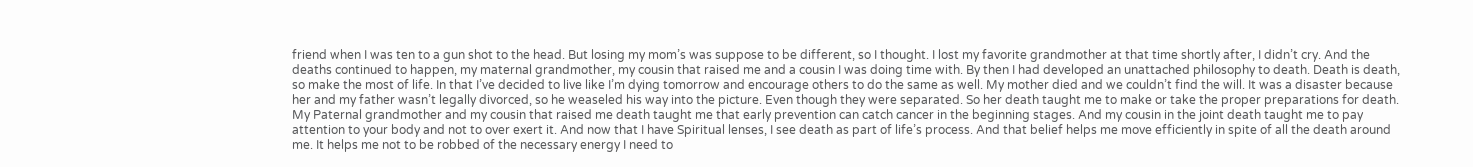friend when I was ten to a gun shot to the head. But losing my mom’s was suppose to be different, so I thought. I lost my favorite grandmother at that time shortly after, I didn’t cry. And the deaths continued to happen, my maternal grandmother, my cousin that raised me and a cousin I was doing time with. By then I had developed an unattached philosophy to death. Death is death, so make the most of life. In that I’ve decided to live like I’m dying tomorrow and encourage others to do the same as well. My mother died and we couldn’t find the will. It was a disaster because her and my father wasn’t legally divorced, so he weaseled his way into the picture. Even though they were separated. So her death taught me to make or take the proper preparations for death. My Paternal grandmother and my cousin that raised me death taught me that early prevention can catch cancer in the beginning stages. And my cousin in the joint death taught me to pay attention to your body and not to over exert it. And now that I have Spiritual lenses, I see death as part of life’s process. And that belief helps me move efficiently in spite of all the death around me. It helps me not to be robbed of the necessary energy I need to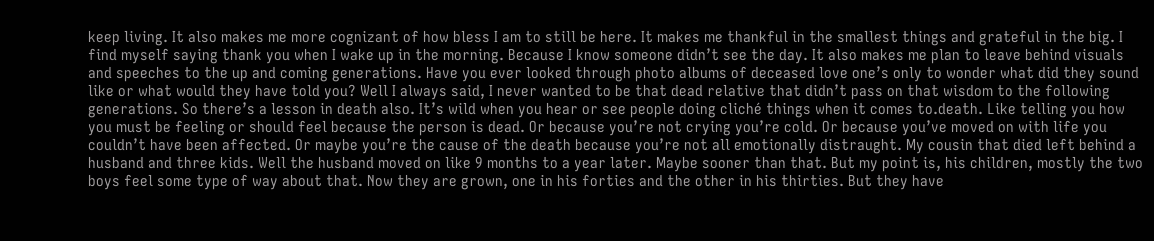keep living. It also makes me more cognizant of how bless I am to still be here. It makes me thankful in the smallest things and grateful in the big. I find myself saying thank you when I wake up in the morning. Because I know someone didn’t see the day. It also makes me plan to leave behind visuals and speeches to the up and coming generations. Have you ever looked through photo albums of deceased love one’s only to wonder what did they sound like or what would they have told you? Well I always said, I never wanted to be that dead relative that didn’t pass on that wisdom to the following generations. So there’s a lesson in death also. It’s wild when you hear or see people doing cliché things when it comes to.death. Like telling you how you must be feeling or should feel because the person is dead. Or because you’re not crying you’re cold. Or because you’ve moved on with life you couldn’t have been affected. Or maybe you’re the cause of the death because you’re not all emotionally distraught. My cousin that died left behind a husband and three kids. Well the husband moved on like 9 months to a year later. Maybe sooner than that. But my point is, his children, mostly the two boys feel some type of way about that. Now they are grown, one in his forties and the other in his thirties. But they have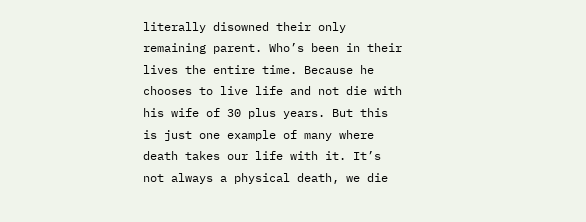literally disowned their only remaining parent. Who’s been in their lives the entire time. Because he chooses to live life and not die with his wife of 30 plus years. But this is just one example of many where death takes our life with it. It’s not always a physical death, we die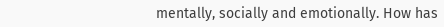mentally, socially and emotionally. How has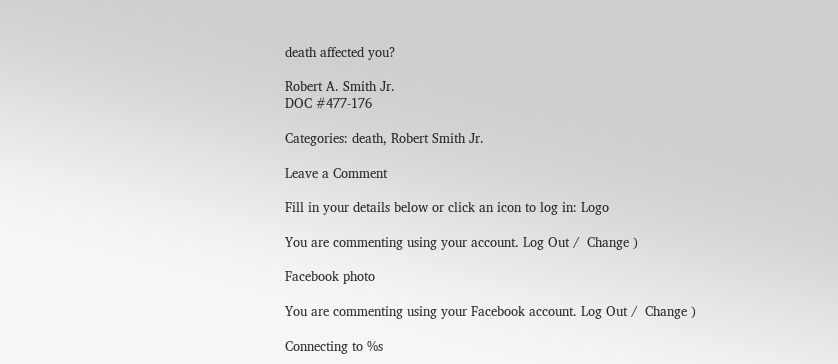death affected you?

Robert A. Smith Jr.
DOC #477-176

Categories: death, Robert Smith Jr.

Leave a Comment

Fill in your details below or click an icon to log in: Logo

You are commenting using your account. Log Out /  Change )

Facebook photo

You are commenting using your Facebook account. Log Out /  Change )

Connecting to %s